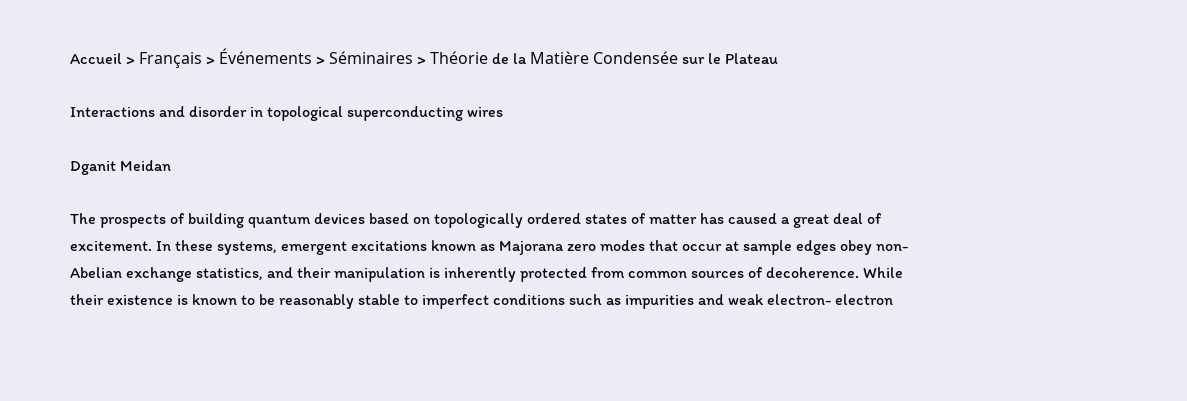Accueil > Français > Événements > Séminaires > Théorie de la Matière Condensée sur le Plateau

Interactions and disorder in topological superconducting wires

Dganit Meidan

The prospects of building quantum devices based on topologically ordered states of matter has caused a great deal of excitement. In these systems, emergent excitations known as Majorana zero modes that occur at sample edges obey non- Abelian exchange statistics, and their manipulation is inherently protected from common sources of decoherence. While their existence is known to be reasonably stable to imperfect conditions such as impurities and weak electron- electron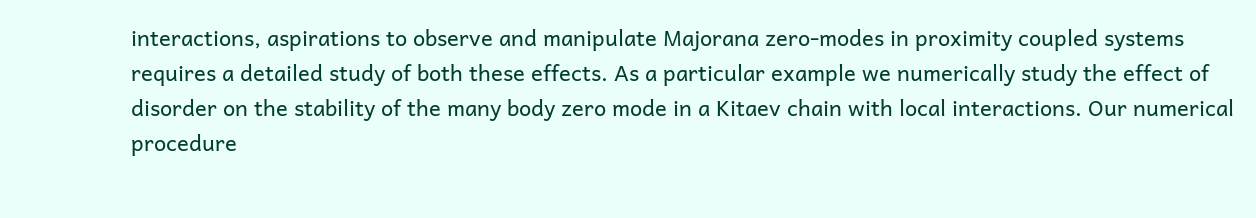interactions, aspirations to observe and manipulate Majorana zero-modes in proximity coupled systems requires a detailed study of both these effects. As a particular example we numerically study the effect of disorder on the stability of the many body zero mode in a Kitaev chain with local interactions. Our numerical procedure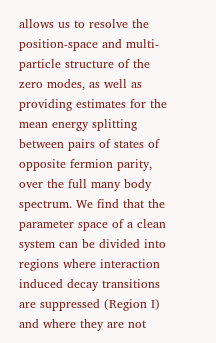allows us to resolve the position-space and multi-particle structure of the zero modes, as well as providing estimates for the mean energy splitting between pairs of states of opposite fermion parity, over the full many body spectrum. We find that the parameter space of a clean system can be divided into regions where interaction induced decay transitions are suppressed (Region I) and where they are not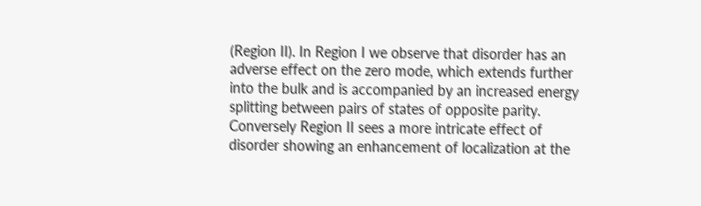(Region II). In Region I we observe that disorder has an adverse effect on the zero mode, which extends further into the bulk and is accompanied by an increased energy splitting between pairs of states of opposite parity. Conversely Region II sees a more intricate effect of disorder showing an enhancement of localization at the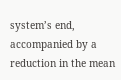system’s end, accompanied by a reduction in the mean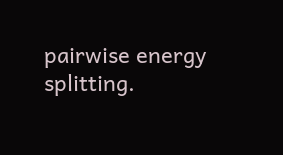pairwise energy splitting.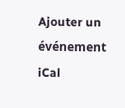Ajouter un événement iCal